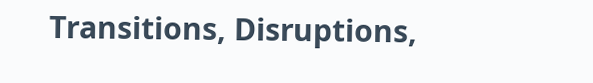Transitions, Disruptions,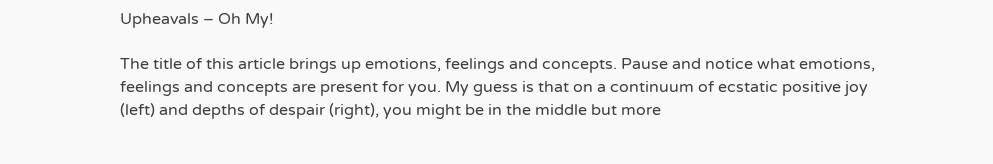Upheavals – Oh My!

The title of this article brings up emotions, feelings and concepts. Pause and notice what emotions, feelings and concepts are present for you. My guess is that on a continuum of ecstatic positive joy (left) and depths of despair (right), you might be in the middle but more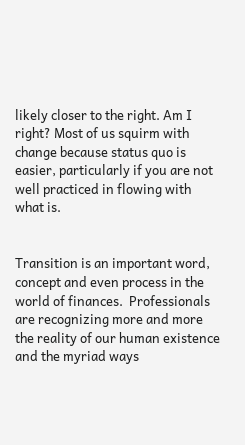likely closer to the right. Am I right? Most of us squirm with change because status quo is easier, particularly if you are not well practiced in flowing with what is.


Transition is an important word, concept and even process in the world of finances.  Professionals are recognizing more and more the reality of our human existence and the myriad ways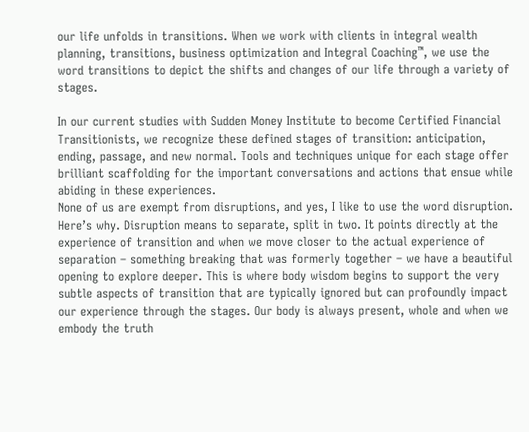our life unfolds in transitions. When we work with clients in integral wealth planning, transitions, business optimization and Integral Coaching™, we use the word transitions to depict the shifts and changes of our life through a variety of stages.

In our current studies with Sudden Money Institute to become Certified Financial Transitionists, we recognize these defined stages of transition: anticipation, ending, passage, and new normal. Tools and techniques unique for each stage offer brilliant scaffolding for the important conversations and actions that ensue while abiding in these experiences.
None of us are exempt from disruptions, and yes, I like to use the word disruption. Here’s why. Disruption means to separate, split in two. It points directly at the experience of transition and when we move closer to the actual experience of separation – something breaking that was formerly together – we have a beautiful opening to explore deeper. This is where body wisdom begins to support the very subtle aspects of transition that are typically ignored but can profoundly impact our experience through the stages. Our body is always present, whole and when we embody the truth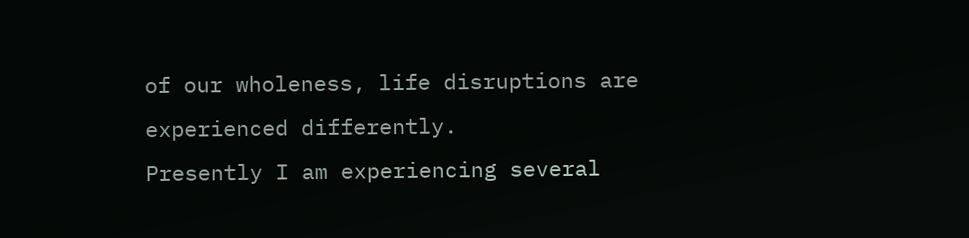of our wholeness, life disruptions are experienced differently.
Presently I am experiencing several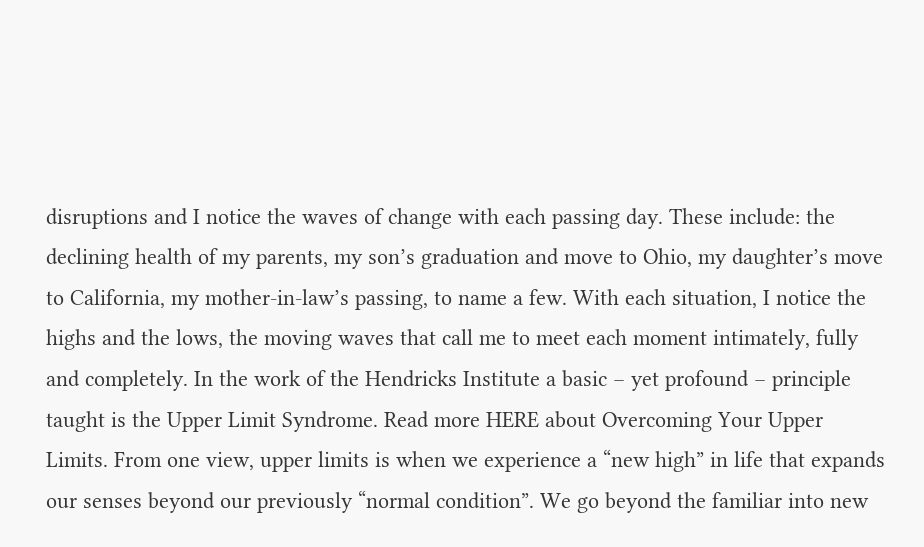disruptions and I notice the waves of change with each passing day. These include: the declining health of my parents, my son’s graduation and move to Ohio, my daughter’s move to California, my mother-in-law’s passing, to name a few. With each situation, I notice the highs and the lows, the moving waves that call me to meet each moment intimately, fully and completely. In the work of the Hendricks Institute a basic – yet profound – principle taught is the Upper Limit Syndrome. Read more HERE about Overcoming Your Upper Limits. From one view, upper limits is when we experience a “new high” in life that expands our senses beyond our previously “normal condition”. We go beyond the familiar into new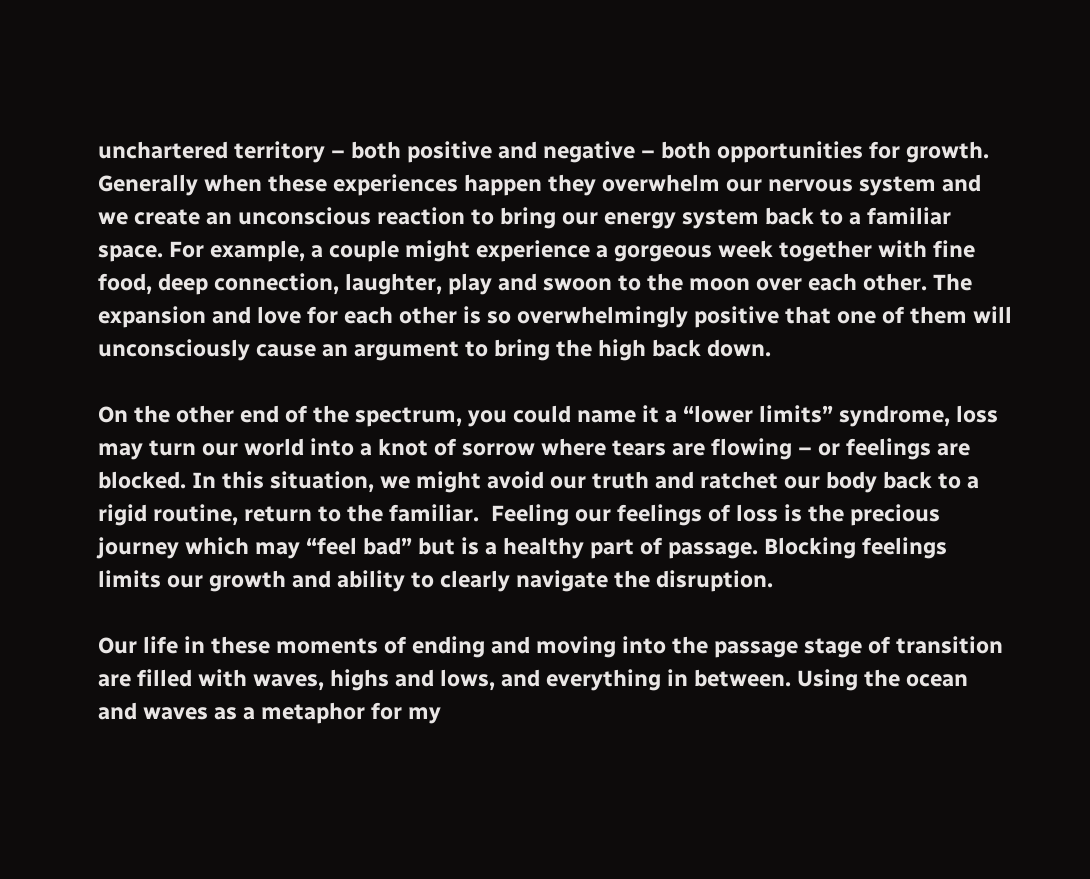unchartered territory – both positive and negative – both opportunities for growth. Generally when these experiences happen they overwhelm our nervous system and we create an unconscious reaction to bring our energy system back to a familiar space. For example, a couple might experience a gorgeous week together with fine food, deep connection, laughter, play and swoon to the moon over each other. The expansion and love for each other is so overwhelmingly positive that one of them will unconsciously cause an argument to bring the high back down.

On the other end of the spectrum, you could name it a “lower limits” syndrome, loss may turn our world into a knot of sorrow where tears are flowing – or feelings are blocked. In this situation, we might avoid our truth and ratchet our body back to a rigid routine, return to the familiar.  Feeling our feelings of loss is the precious journey which may “feel bad” but is a healthy part of passage. Blocking feelings limits our growth and ability to clearly navigate the disruption.

Our life in these moments of ending and moving into the passage stage of transition are filled with waves, highs and lows, and everything in between. Using the ocean and waves as a metaphor for my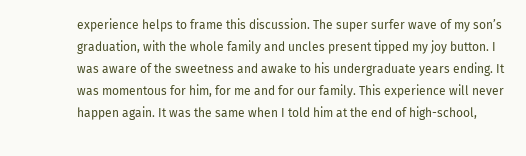experience helps to frame this discussion. The super surfer wave of my son’s graduation, with the whole family and uncles present tipped my joy button. I was aware of the sweetness and awake to his undergraduate years ending. It was momentous for him, for me and for our family. This experience will never happen again. It was the same when I told him at the end of high-school,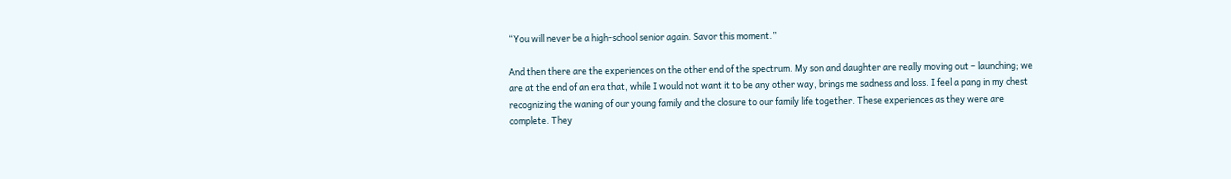“You will never be a high-school senior again. Savor this moment.”

And then there are the experiences on the other end of the spectrum. My son and daughter are really moving out – launching; we are at the end of an era that, while I would not want it to be any other way, brings me sadness and loss. I feel a pang in my chest recognizing the waning of our young family and the closure to our family life together. These experiences as they were are complete. They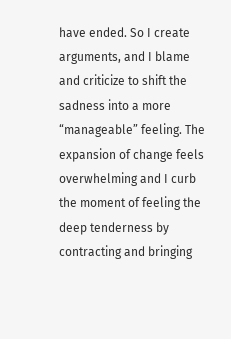have ended. So I create arguments, and I blame and criticize to shift the sadness into a more “manageable” feeling. The expansion of change feels overwhelming and I curb the moment of feeling the deep tenderness by contracting and bringing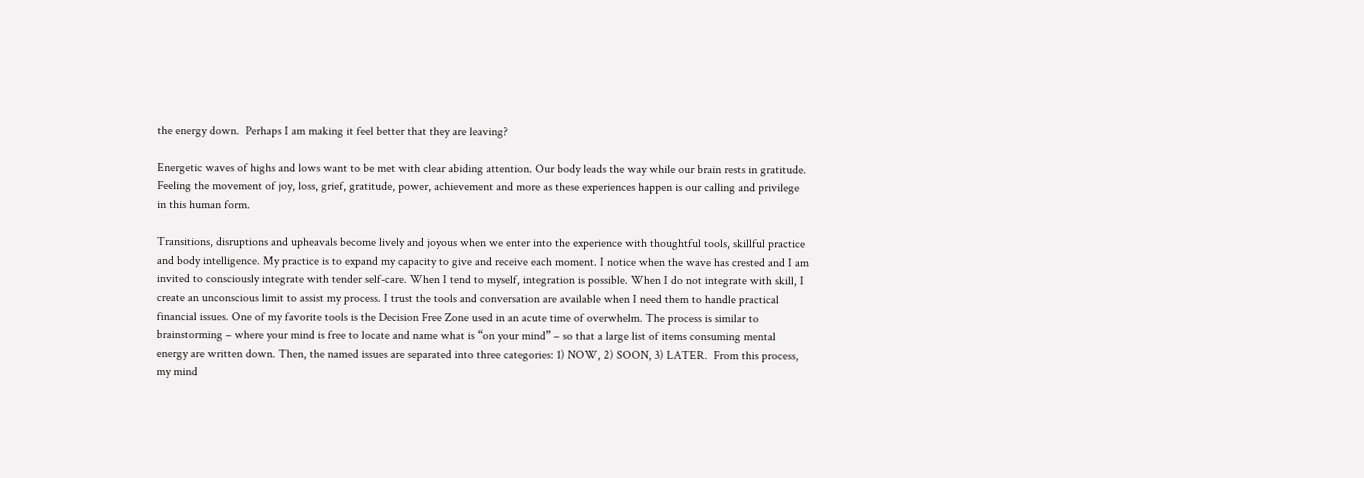the energy down.  Perhaps I am making it feel better that they are leaving?

Energetic waves of highs and lows want to be met with clear abiding attention. Our body leads the way while our brain rests in gratitude. Feeling the movement of joy, loss, grief, gratitude, power, achievement and more as these experiences happen is our calling and privilege in this human form.

Transitions, disruptions and upheavals become lively and joyous when we enter into the experience with thoughtful tools, skillful practice and body intelligence. My practice is to expand my capacity to give and receive each moment. I notice when the wave has crested and I am invited to consciously integrate with tender self-care. When I tend to myself, integration is possible. When I do not integrate with skill, I create an unconscious limit to assist my process. I trust the tools and conversation are available when I need them to handle practical financial issues. One of my favorite tools is the Decision Free Zone used in an acute time of overwhelm. The process is similar to brainstorming – where your mind is free to locate and name what is “on your mind” – so that a large list of items consuming mental energy are written down. Then, the named issues are separated into three categories: 1) NOW, 2) SOON, 3) LATER.  From this process, my mind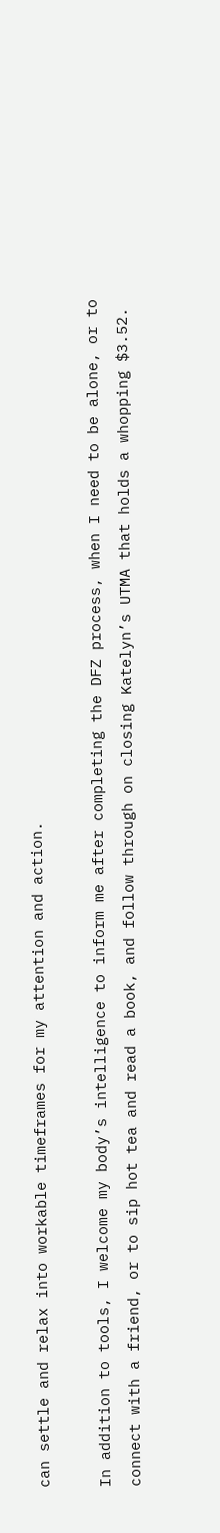can settle and relax into workable timeframes for my attention and action.

In addition to tools, I welcome my body’s intelligence to inform me after completing the DFZ process, when I need to be alone, or to connect with a friend, or to sip hot tea and read a book, and follow through on closing Katelyn’s UTMA that holds a whopping $3.52.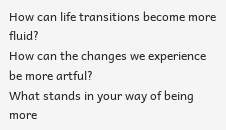How can life transitions become more fluid?
How can the changes we experience be more artful?
What stands in your way of being more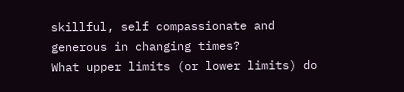skillful, self compassionate and generous in changing times?
What upper limits (or lower limits) do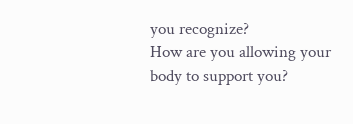you recognize?
How are you allowing your body to support you?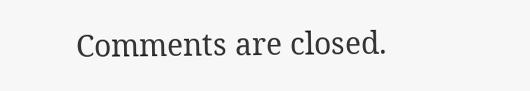Comments are closed.